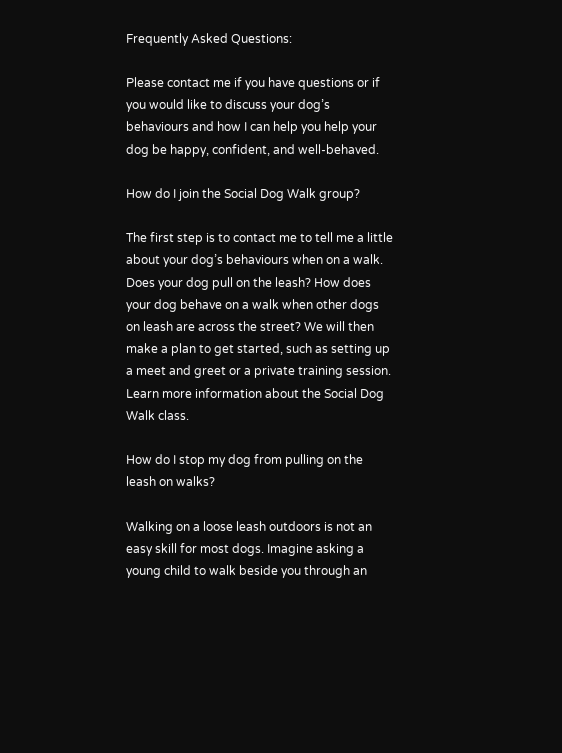Frequently Asked Questions:

Please contact me if you have questions or if you would like to discuss your dog’s behaviours and how I can help you help your dog be happy, confident, and well-behaved.

How do I join the Social Dog Walk group?

The first step is to contact me to tell me a little about your dog’s behaviours when on a walk. Does your dog pull on the leash? How does your dog behave on a walk when other dogs on leash are across the street? We will then make a plan to get started, such as setting up a meet and greet or a private training session. Learn more information about the Social Dog Walk class.

How do I stop my dog from pulling on the leash on walks?

Walking on a loose leash outdoors is not an easy skill for most dogs. Imagine asking a young child to walk beside you through an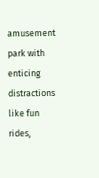amusement park with enticing distractions like fun rides,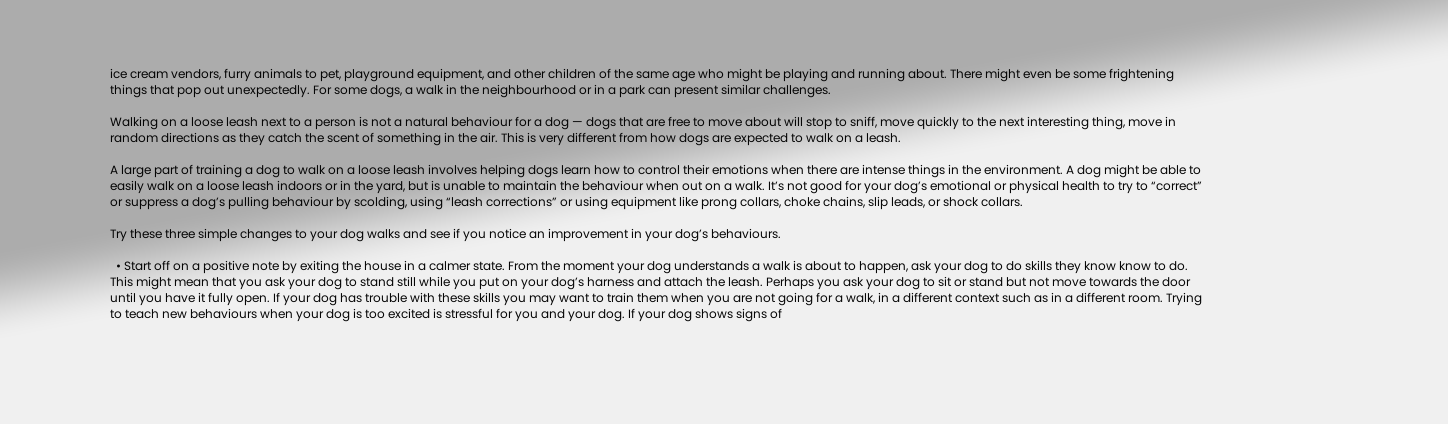ice cream vendors, furry animals to pet, playground equipment, and other children of the same age who might be playing and running about. There might even be some frightening things that pop out unexpectedly. For some dogs, a walk in the neighbourhood or in a park can present similar challenges.

Walking on a loose leash next to a person is not a natural behaviour for a dog — dogs that are free to move about will stop to sniff, move quickly to the next interesting thing, move in random directions as they catch the scent of something in the air. This is very different from how dogs are expected to walk on a leash.

A large part of training a dog to walk on a loose leash involves helping dogs learn how to control their emotions when there are intense things in the environment. A dog might be able to easily walk on a loose leash indoors or in the yard, but is unable to maintain the behaviour when out on a walk. It’s not good for your dog’s emotional or physical health to try to “correct” or suppress a dog’s pulling behaviour by scolding, using “leash corrections” or using equipment like prong collars, choke chains, slip leads, or shock collars.

Try these three simple changes to your dog walks and see if you notice an improvement in your dog’s behaviours.

  • Start off on a positive note by exiting the house in a calmer state. From the moment your dog understands a walk is about to happen, ask your dog to do skills they know know to do. This might mean that you ask your dog to stand still while you put on your dog’s harness and attach the leash. Perhaps you ask your dog to sit or stand but not move towards the door until you have it fully open. If your dog has trouble with these skills you may want to train them when you are not going for a walk, in a different context such as in a different room. Trying to teach new behaviours when your dog is too excited is stressful for you and your dog. If your dog shows signs of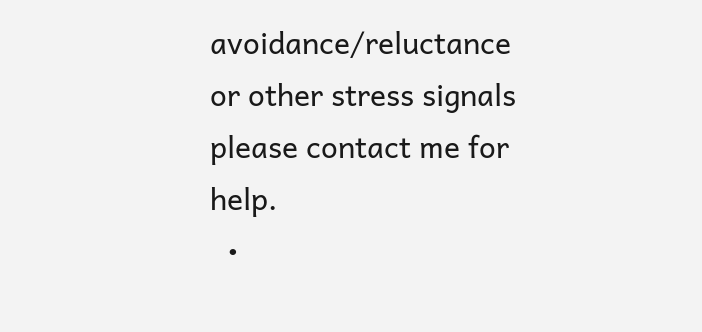avoidance/reluctance or other stress signals please contact me for help.
  •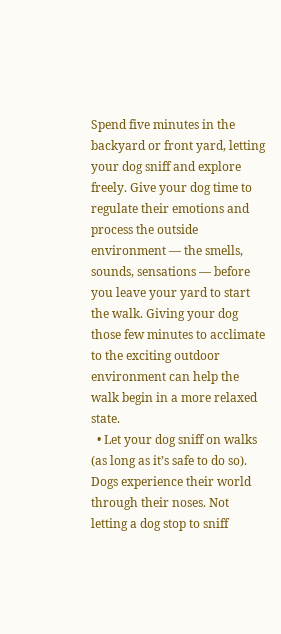Spend five minutes in the backyard or front yard, letting your dog sniff and explore freely. Give your dog time to regulate their emotions and process the outside environment — the smells, sounds, sensations — before you leave your yard to start the walk. Giving your dog those few minutes to acclimate to the exciting outdoor environment can help the walk begin in a more relaxed state.
  • Let your dog sniff on walks (as long as it’s safe to do so). Dogs experience their world through their noses. Not letting a dog stop to sniff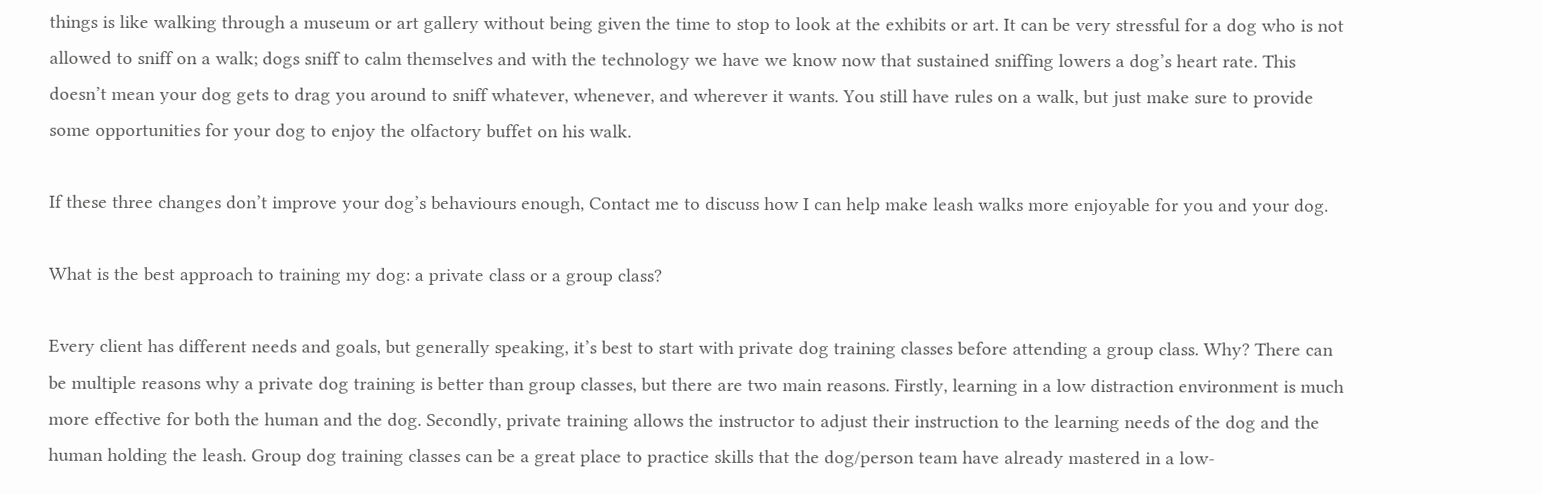things is like walking through a museum or art gallery without being given the time to stop to look at the exhibits or art. It can be very stressful for a dog who is not allowed to sniff on a walk; dogs sniff to calm themselves and with the technology we have we know now that sustained sniffing lowers a dog’s heart rate. This doesn’t mean your dog gets to drag you around to sniff whatever, whenever, and wherever it wants. You still have rules on a walk, but just make sure to provide some opportunities for your dog to enjoy the olfactory buffet on his walk.

If these three changes don’t improve your dog’s behaviours enough, Contact me to discuss how I can help make leash walks more enjoyable for you and your dog.

What is the best approach to training my dog: a private class or a group class?

Every client has different needs and goals, but generally speaking, it’s best to start with private dog training classes before attending a group class. Why? There can be multiple reasons why a private dog training is better than group classes, but there are two main reasons. Firstly, learning in a low distraction environment is much more effective for both the human and the dog. Secondly, private training allows the instructor to adjust their instruction to the learning needs of the dog and the human holding the leash. Group dog training classes can be a great place to practice skills that the dog/person team have already mastered in a low-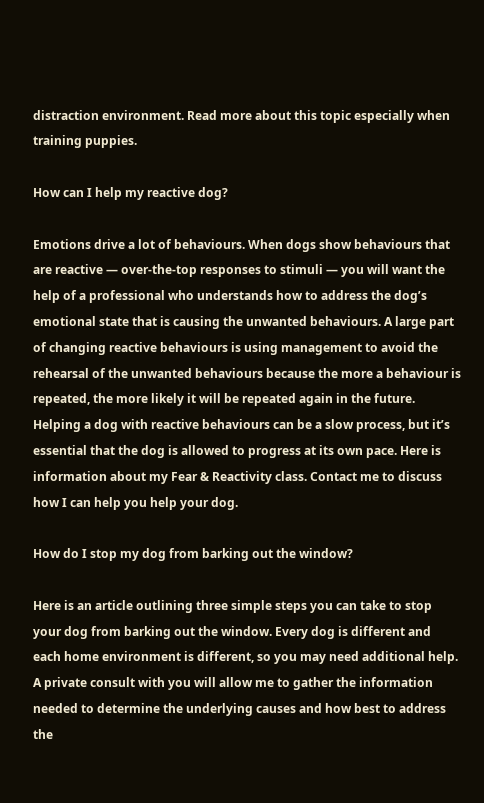distraction environment. Read more about this topic especially when training puppies.

How can I help my reactive dog?

Emotions drive a lot of behaviours. When dogs show behaviours that are reactive — over-the-top responses to stimuli — you will want the help of a professional who understands how to address the dog’s emotional state that is causing the unwanted behaviours. A large part of changing reactive behaviours is using management to avoid the rehearsal of the unwanted behaviours because the more a behaviour is repeated, the more likely it will be repeated again in the future. Helping a dog with reactive behaviours can be a slow process, but it’s essential that the dog is allowed to progress at its own pace. Here is information about my Fear & Reactivity class. Contact me to discuss how I can help you help your dog.

How do I stop my dog from barking out the window?

Here is an article outlining three simple steps you can take to stop your dog from barking out the window. Every dog is different and each home environment is different, so you may need additional help. A private consult with you will allow me to gather the information needed to determine the underlying causes and how best to address the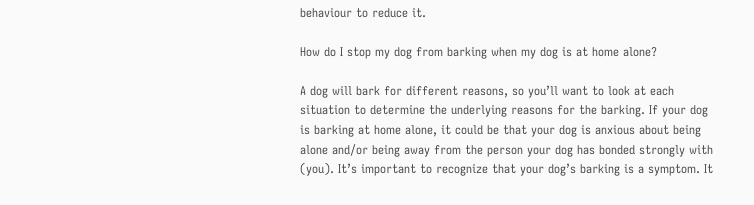behaviour to reduce it.

How do I stop my dog from barking when my dog is at home alone?

A dog will bark for different reasons, so you’ll want to look at each situation to determine the underlying reasons for the barking. If your dog is barking at home alone, it could be that your dog is anxious about being alone and/or being away from the person your dog has bonded strongly with (you). It’s important to recognize that your dog’s barking is a symptom. It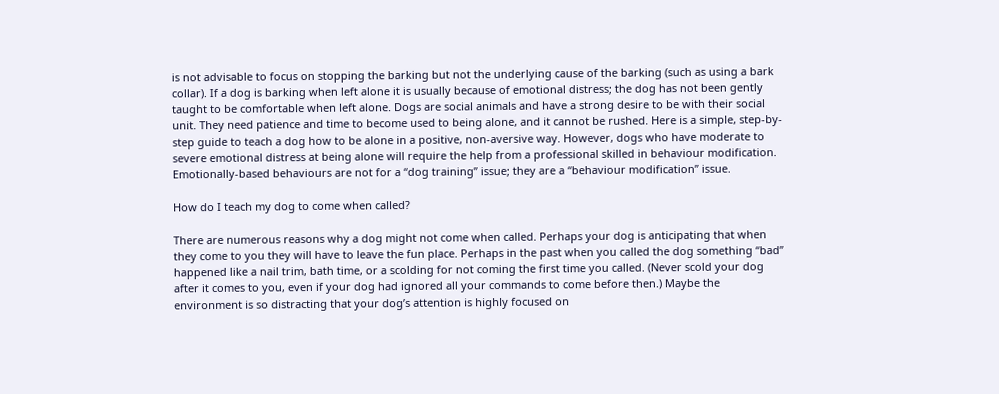is not advisable to focus on stopping the barking but not the underlying cause of the barking (such as using a bark collar). If a dog is barking when left alone it is usually because of emotional distress; the dog has not been gently taught to be comfortable when left alone. Dogs are social animals and have a strong desire to be with their social unit. They need patience and time to become used to being alone, and it cannot be rushed. Here is a simple, step-by-step guide to teach a dog how to be alone in a positive, non-aversive way. However, dogs who have moderate to severe emotional distress at being alone will require the help from a professional skilled in behaviour modification. Emotionally-based behaviours are not for a “dog training” issue; they are a “behaviour modification” issue.

How do I teach my dog to come when called?

There are numerous reasons why a dog might not come when called. Perhaps your dog is anticipating that when they come to you they will have to leave the fun place. Perhaps in the past when you called the dog something “bad” happened like a nail trim, bath time, or a scolding for not coming the first time you called. (Never scold your dog after it comes to you, even if your dog had ignored all your commands to come before then.) Maybe the environment is so distracting that your dog’s attention is highly focused on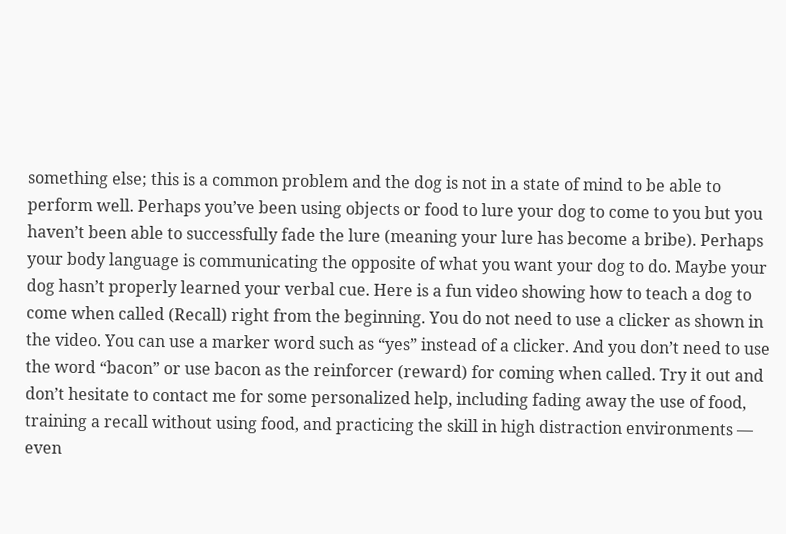something else; this is a common problem and the dog is not in a state of mind to be able to perform well. Perhaps you’ve been using objects or food to lure your dog to come to you but you haven’t been able to successfully fade the lure (meaning your lure has become a bribe). Perhaps your body language is communicating the opposite of what you want your dog to do. Maybe your dog hasn’t properly learned your verbal cue. Here is a fun video showing how to teach a dog to come when called (Recall) right from the beginning. You do not need to use a clicker as shown in the video. You can use a marker word such as “yes” instead of a clicker. And you don’t need to use the word “bacon” or use bacon as the reinforcer (reward) for coming when called. Try it out and don’t hesitate to contact me for some personalized help, including fading away the use of food, training a recall without using food, and practicing the skill in high distraction environments — even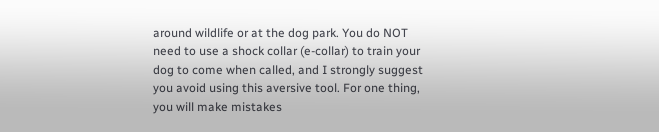around wildlife or at the dog park. You do NOT need to use a shock collar (e-collar) to train your dog to come when called, and I strongly suggest you avoid using this aversive tool. For one thing, you will make mistakes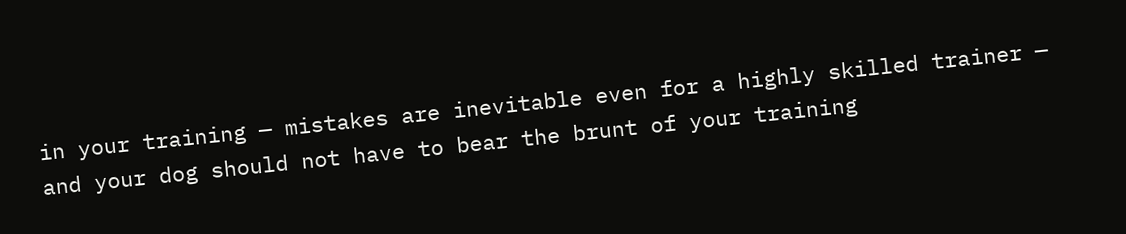in your training — mistakes are inevitable even for a highly skilled trainer — and your dog should not have to bear the brunt of your training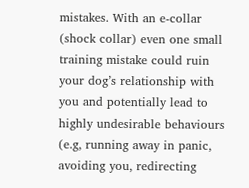mistakes. With an e-collar (shock collar) even one small training mistake could ruin your dog’s relationship with you and potentially lead to highly undesirable behaviours (e.g, running away in panic, avoiding you, redirecting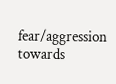fear/aggression towards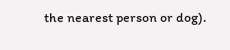the nearest person or dog).